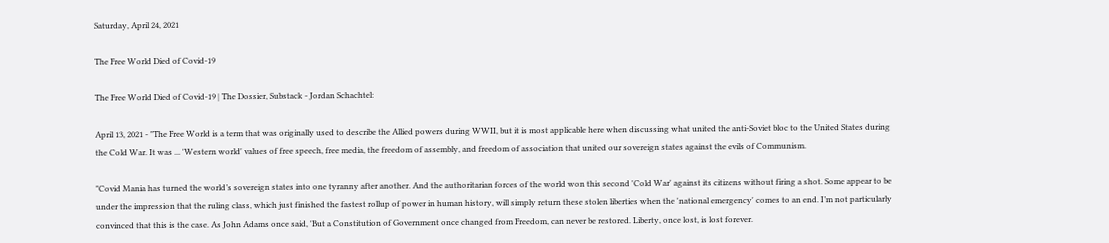Saturday, April 24, 2021

The Free World Died of Covid-19

The Free World Died of Covid-19 | The Dossier, Substack - Jordan Schachtel:

April 13, 2021 - "The Free World is a term that was originally used to describe the Allied powers during WWII, but it is most applicable here when discussing what united the anti-Soviet bloc to the United States during the Cold War. It was ... 'Western world' values of free speech, free media, the freedom of assembly, and freedom of association that united our sovereign states against the evils of Communism.

"Covid Mania has turned the world’s sovereign states into one tyranny after another. And the authoritarian forces of the world won this second 'Cold War' against its citizens without firing a shot. Some appear to be under the impression that the ruling class, which just finished the fastest rollup of power in human history, will simply return these stolen liberties when the 'national emergency' comes to an end. I’m not particularly convinced that this is the case. As John Adams once said, 'But a Constitution of Government once changed from Freedom, can never be restored. Liberty, once lost, is lost forever.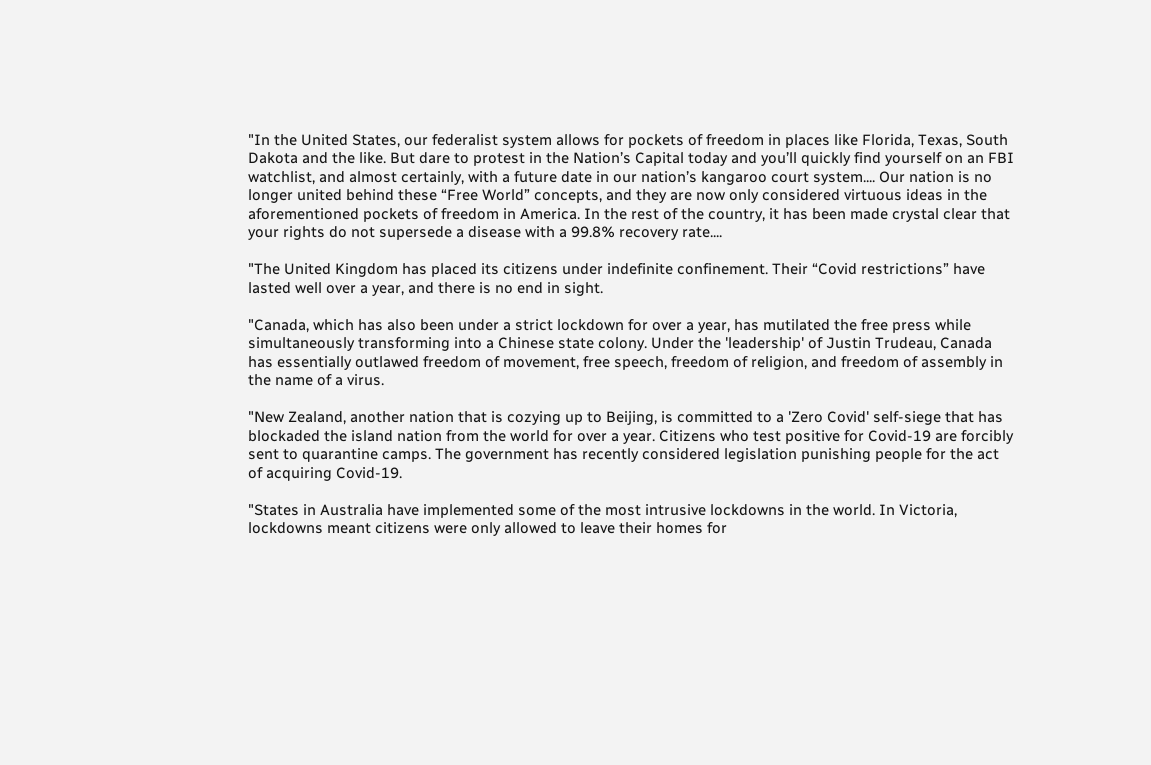"In the United States, our federalist system allows for pockets of freedom in places like Florida, Texas, South Dakota and the like. But dare to protest in the Nation’s Capital today and you’ll quickly find yourself on an FBI watchlist, and almost certainly, with a future date in our nation’s kangaroo court system.... Our nation is no longer united behind these “Free World” concepts, and they are now only considered virtuous ideas in the aforementioned pockets of freedom in America. In the rest of the country, it has been made crystal clear that your rights do not supersede a disease with a 99.8% recovery rate....

"The United Kingdom has placed its citizens under indefinite confinement. Their “Covid restrictions” have lasted well over a year, and there is no end in sight.

"Canada, which has also been under a strict lockdown for over a year, has mutilated the free press while simultaneously transforming into a Chinese state colony. Under the 'leadership' of Justin Trudeau, Canada has essentially outlawed freedom of movement, free speech, freedom of religion, and freedom of assembly in the name of a virus.

"New Zealand, another nation that is cozying up to Beijing, is committed to a 'Zero Covid' self-siege that has blockaded the island nation from the world for over a year. Citizens who test positive for Covid-19 are forcibly sent to quarantine camps. The government has recently considered legislation punishing people for the act of acquiring Covid-19.

"States in Australia have implemented some of the most intrusive lockdowns in the world. In Victoria, lockdowns meant citizens were only allowed to leave their homes for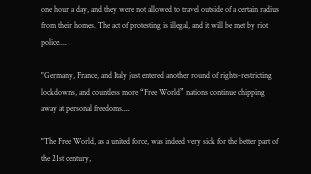one hour a day, and they were not allowed to travel outside of a certain radius from their homes. The act of protesting is illegal, and it will be met by riot police....

"Germany, France, and Italy just entered another round of rights-restricting lockdowns, and countless more “Free World” nations continue chipping away at personal freedoms....

"The Free World, as a united force, was indeed very sick for the better part of the 21st century,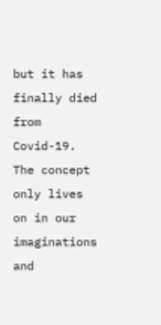but it has finally died from Covid-19. The concept only lives on in our imaginations and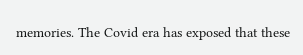memories. The Covid era has exposed that these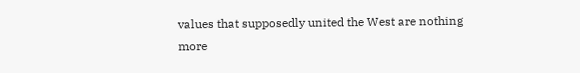values that supposedly united the West are nothing more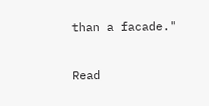than a facade."

Read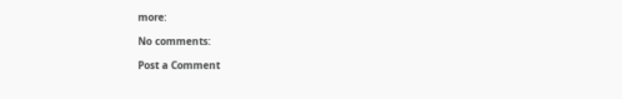more:

No comments:

Post a Comment